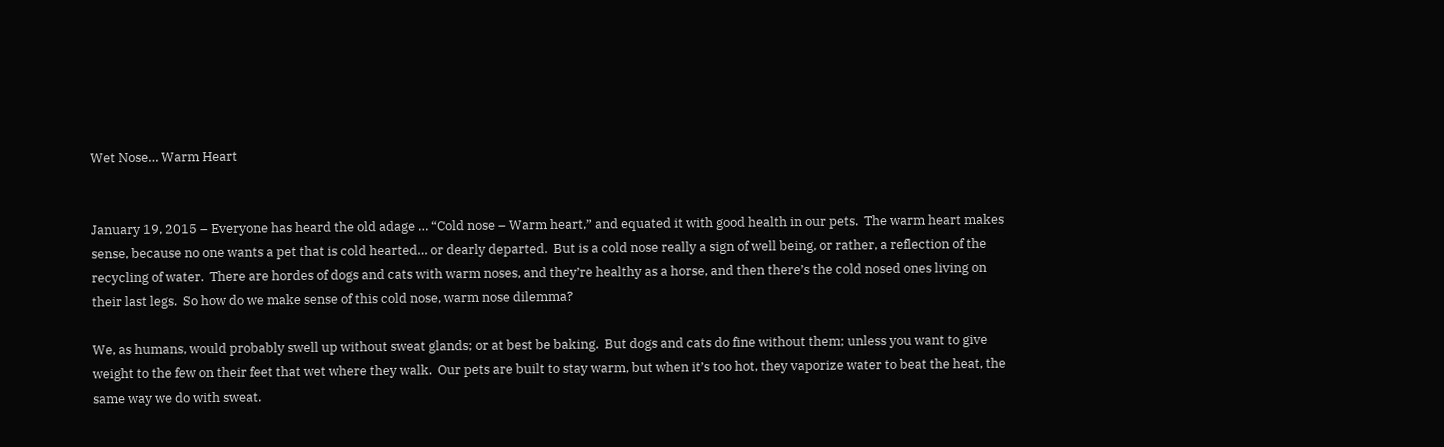Wet Nose… Warm Heart


January 19, 2015 – Everyone has heard the old adage … “Cold nose – Warm heart,” and equated it with good health in our pets.  The warm heart makes sense, because no one wants a pet that is cold hearted… or dearly departed.  But is a cold nose really a sign of well being, or rather, a reflection of the recycling of water.  There are hordes of dogs and cats with warm noses, and they’re healthy as a horse, and then there’s the cold nosed ones living on their last legs.  So how do we make sense of this cold nose, warm nose dilemma?

We, as humans, would probably swell up without sweat glands; or at best be baking.  But dogs and cats do fine without them; unless you want to give weight to the few on their feet that wet where they walk.  Our pets are built to stay warm, but when it’s too hot, they vaporize water to beat the heat, the same way we do with sweat.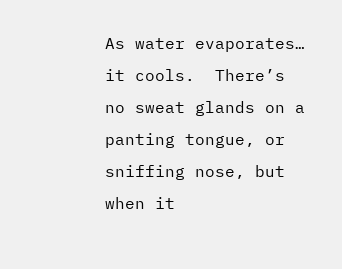As water evaporates… it cools.  There’s no sweat glands on a panting tongue, or sniffing nose, but when it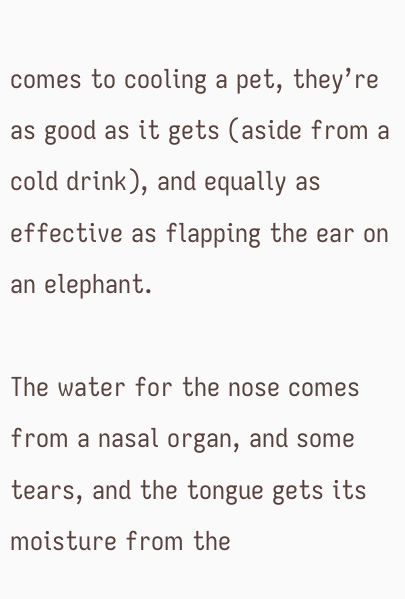comes to cooling a pet, they’re as good as it gets (aside from a cold drink), and equally as effective as flapping the ear on an elephant.

The water for the nose comes from a nasal organ, and some tears, and the tongue gets its moisture from the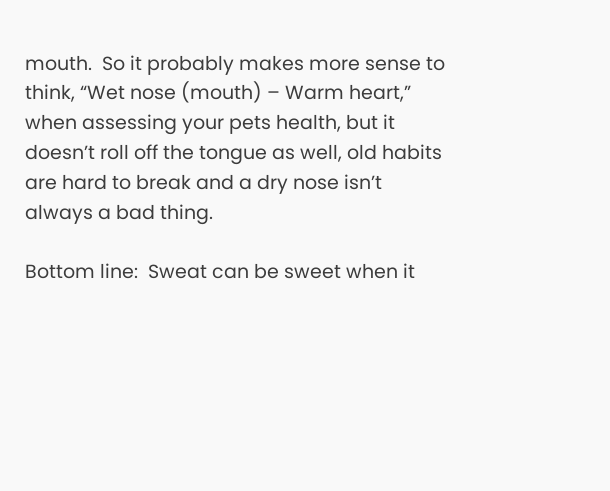mouth.  So it probably makes more sense to think, “Wet nose (mouth) – Warm heart,” when assessing your pets health, but it doesn’t roll off the tongue as well, old habits are hard to break and a dry nose isn’t always a bad thing.

Bottom line:  Sweat can be sweet when it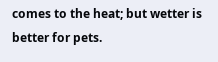comes to the heat; but wetter is better for pets.